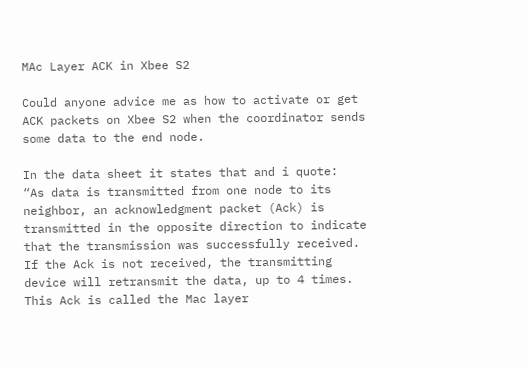MAc Layer ACK in Xbee S2

Could anyone advice me as how to activate or get ACK packets on Xbee S2 when the coordinator sends some data to the end node.

In the data sheet it states that and i quote:
“As data is transmitted from one node to its neighbor, an acknowledgment packet (Ack) is transmitted in the opposite direction to indicate that the transmission was successfully received. If the Ack is not received, the transmitting device will retransmit the data, up to 4 times. This Ack is called the Mac layer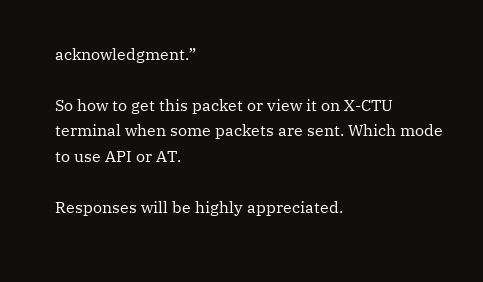acknowledgment.”

So how to get this packet or view it on X-CTU terminal when some packets are sent. Which mode to use API or AT.

Responses will be highly appreciated.